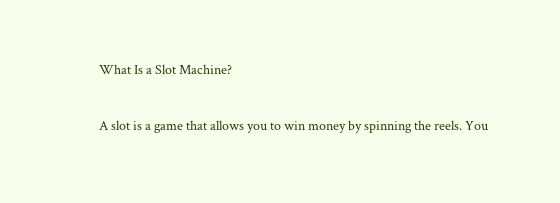What Is a Slot Machine?

A slot is a game that allows you to win money by spinning the reels. You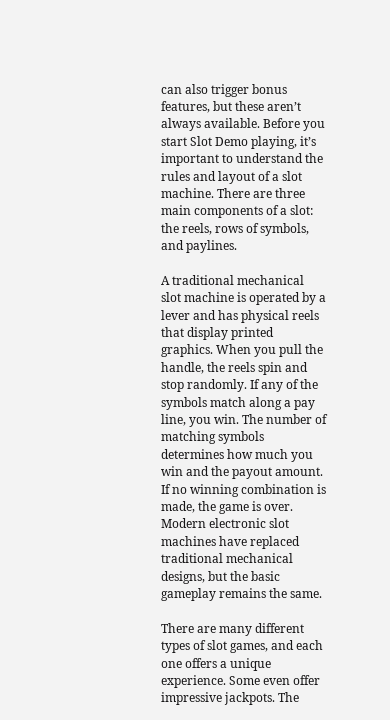can also trigger bonus features, but these aren’t always available. Before you start Slot Demo playing, it’s important to understand the rules and layout of a slot machine. There are three main components of a slot: the reels, rows of symbols, and paylines.

A traditional mechanical slot machine is operated by a lever and has physical reels that display printed graphics. When you pull the handle, the reels spin and stop randomly. If any of the symbols match along a pay line, you win. The number of matching symbols determines how much you win and the payout amount. If no winning combination is made, the game is over. Modern electronic slot machines have replaced traditional mechanical designs, but the basic gameplay remains the same.

There are many different types of slot games, and each one offers a unique experience. Some even offer impressive jackpots. The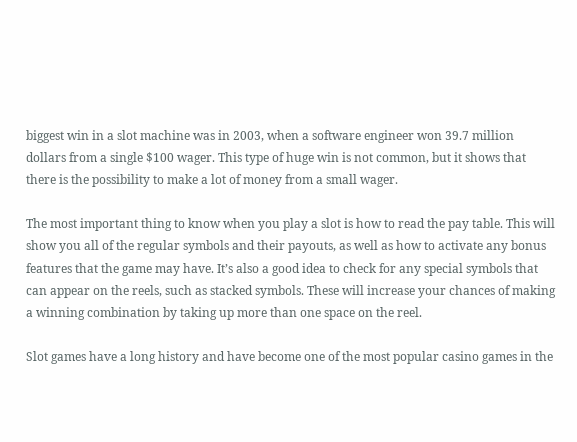biggest win in a slot machine was in 2003, when a software engineer won 39.7 million dollars from a single $100 wager. This type of huge win is not common, but it shows that there is the possibility to make a lot of money from a small wager.

The most important thing to know when you play a slot is how to read the pay table. This will show you all of the regular symbols and their payouts, as well as how to activate any bonus features that the game may have. It’s also a good idea to check for any special symbols that can appear on the reels, such as stacked symbols. These will increase your chances of making a winning combination by taking up more than one space on the reel.

Slot games have a long history and have become one of the most popular casino games in the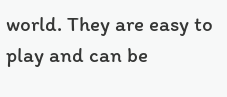world. They are easy to play and can be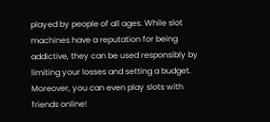played by people of all ages. While slot machines have a reputation for being addictive, they can be used responsibly by limiting your losses and setting a budget. Moreover, you can even play slots with friends online!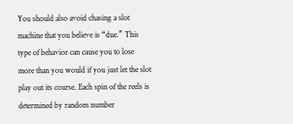You should also avoid chasing a slot machine that you believe is “due.” This type of behavior can cause you to lose more than you would if you just let the slot play out its course. Each spin of the reels is determined by random number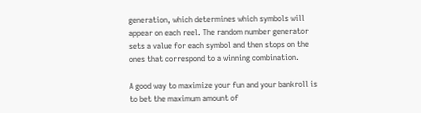generation, which determines which symbols will appear on each reel. The random number generator sets a value for each symbol and then stops on the ones that correspond to a winning combination.

A good way to maximize your fun and your bankroll is to bet the maximum amount of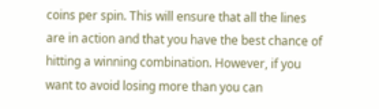coins per spin. This will ensure that all the lines are in action and that you have the best chance of hitting a winning combination. However, if you want to avoid losing more than you can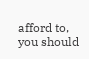afford to, you should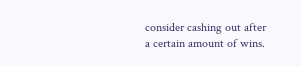consider cashing out after a certain amount of wins.